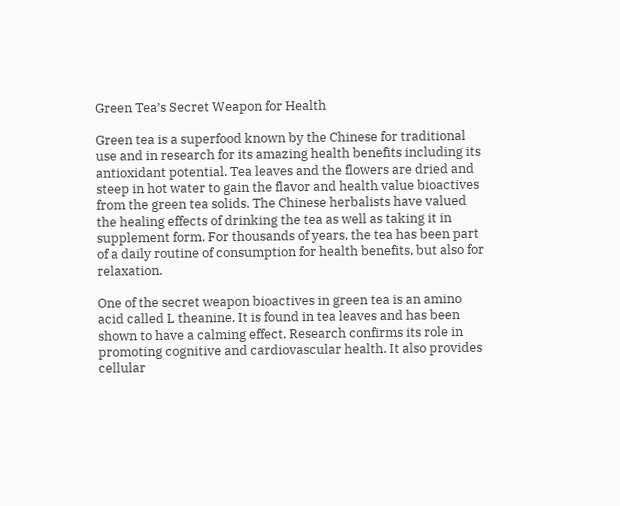Green Tea’s Secret Weapon for Health

Green tea is a superfood known by the Chinese for traditional use and in research for its amazing health benefits including its antioxidant potential. Tea leaves and the flowers are dried and steep in hot water to gain the flavor and health value bioactives from the green tea solids. The Chinese herbalists have valued the healing effects of drinking the tea as well as taking it in supplement form. For thousands of years, the tea has been part of a daily routine of consumption for health benefits, but also for relaxation.

One of the secret weapon bioactives in green tea is an amino acid called L theanine. It is found in tea leaves and has been shown to have a calming effect. Research confirms its role in promoting cognitive and cardiovascular health. It also provides cellular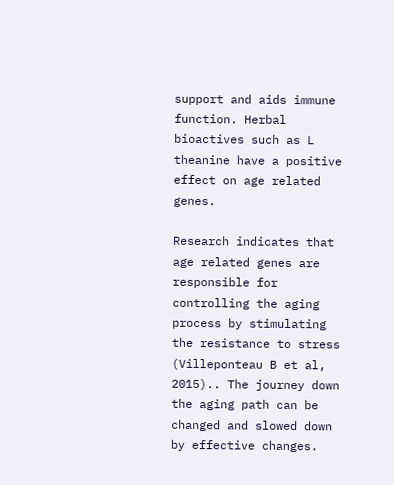support and aids immune function. Herbal bioactives such as L theanine have a positive effect on age related genes.

Research indicates that age related genes are responsible for controlling the aging process by stimulating the resistance to stress (Villeponteau B et al, 2015).. The journey down the aging path can be changed and slowed down by effective changes.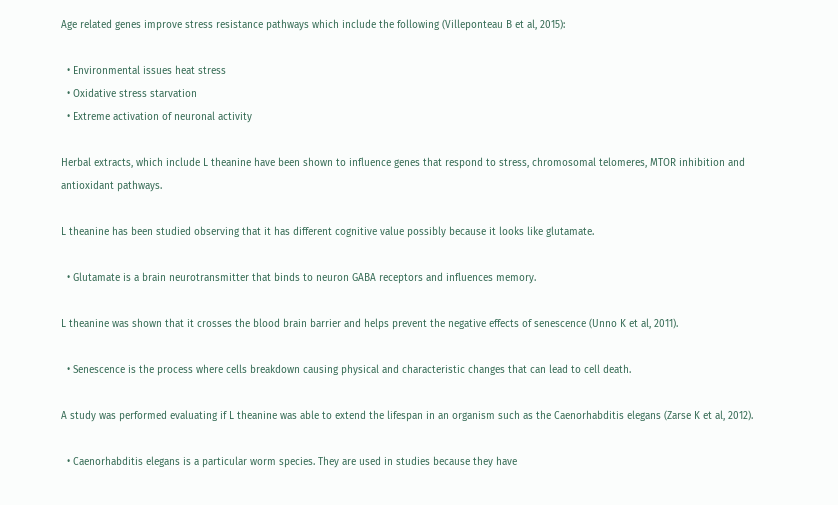Age related genes improve stress resistance pathways which include the following (Villeponteau B et al, 2015):

  • Environmental issues heat stress
  • Oxidative stress starvation
  • Extreme activation of neuronal activity

Herbal extracts, which include L theanine have been shown to influence genes that respond to stress, chromosomal telomeres, MTOR inhibition and antioxidant pathways.

L theanine has been studied observing that it has different cognitive value possibly because it looks like glutamate.

  • Glutamate is a brain neurotransmitter that binds to neuron GABA receptors and influences memory.

L theanine was shown that it crosses the blood brain barrier and helps prevent the negative effects of senescence (Unno K et al, 2011).

  • Senescence is the process where cells breakdown causing physical and characteristic changes that can lead to cell death.

A study was performed evaluating if L theanine was able to extend the lifespan in an organism such as the Caenorhabditis elegans (Zarse K et al, 2012).

  • Caenorhabditis elegans is a particular worm species. They are used in studies because they have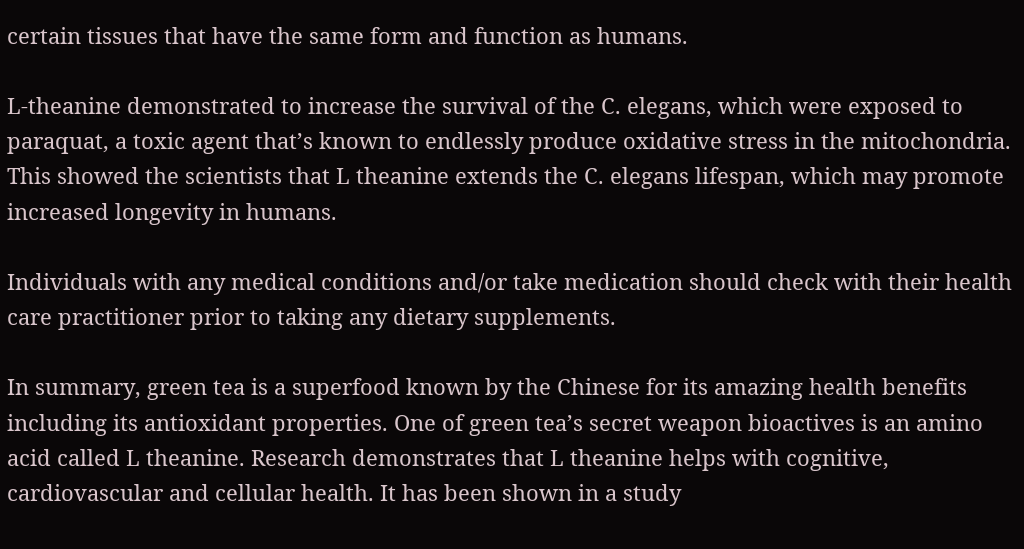certain tissues that have the same form and function as humans.

L-theanine demonstrated to increase the survival of the C. elegans, which were exposed to paraquat, a toxic agent that’s known to endlessly produce oxidative stress in the mitochondria. This showed the scientists that L theanine extends the C. elegans lifespan, which may promote increased longevity in humans.

Individuals with any medical conditions and/or take medication should check with their health care practitioner prior to taking any dietary supplements.

In summary, green tea is a superfood known by the Chinese for its amazing health benefits including its antioxidant properties. One of green tea’s secret weapon bioactives is an amino acid called L theanine. Research demonstrates that L theanine helps with cognitive, cardiovascular and cellular health. It has been shown in a study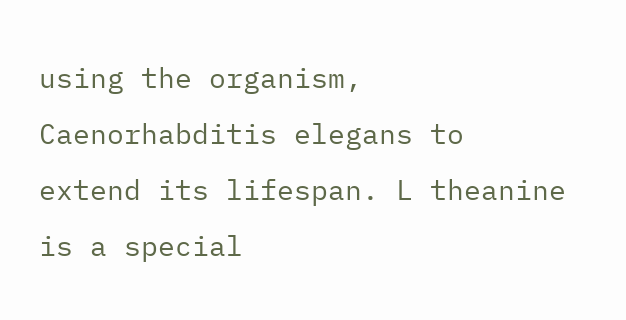using the organism, Caenorhabditis elegans to extend its lifespan. L theanine is a special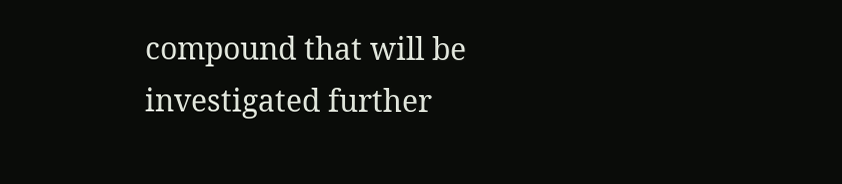compound that will be investigated further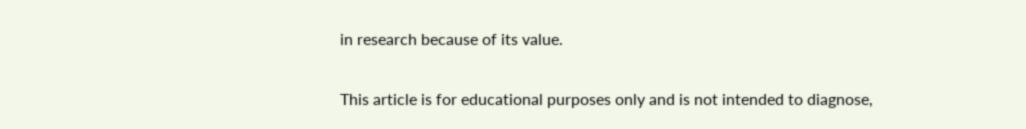in research because of its value.

This article is for educational purposes only and is not intended to diagnose,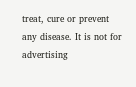treat, cure or prevent any disease. It is not for advertising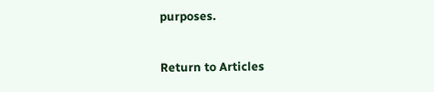purposes.

Return to Articles